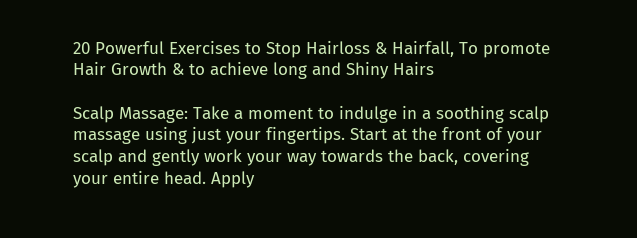20 Powerful Exercises to Stop Hairloss & Hairfall, To promote Hair Growth & to achieve long and Shiny Hairs

Scalp Massage: Take a moment to indulge in a soothing scalp massage using just your fingertips. Start at the front of your scalp and gently work your way towards the back, covering your entire head. Apply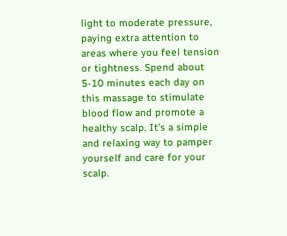light to moderate pressure, paying extra attention to areas where you feel tension or tightness. Spend about 5-10 minutes each day on this massage to stimulate blood flow and promote a healthy scalp. It’s a simple and relaxing way to pamper yourself and care for your scalp.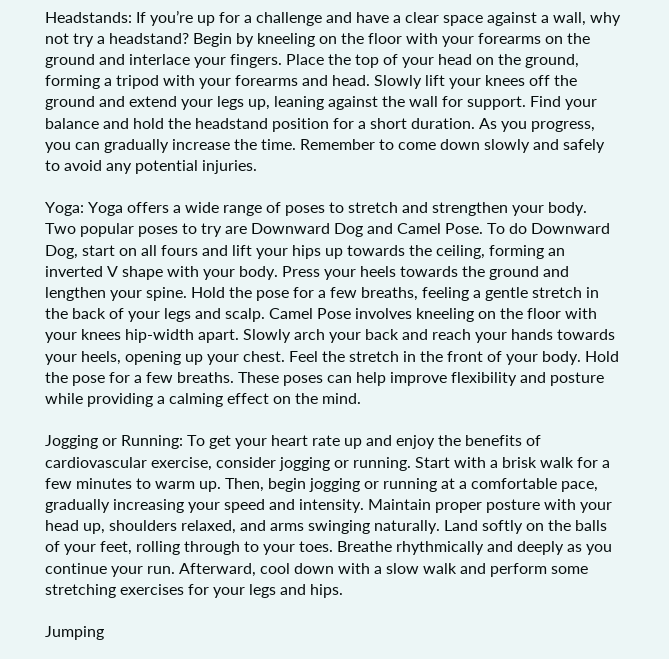Headstands: If you’re up for a challenge and have a clear space against a wall, why not try a headstand? Begin by kneeling on the floor with your forearms on the ground and interlace your fingers. Place the top of your head on the ground, forming a tripod with your forearms and head. Slowly lift your knees off the ground and extend your legs up, leaning against the wall for support. Find your balance and hold the headstand position for a short duration. As you progress, you can gradually increase the time. Remember to come down slowly and safely to avoid any potential injuries.

Yoga: Yoga offers a wide range of poses to stretch and strengthen your body. Two popular poses to try are Downward Dog and Camel Pose. To do Downward Dog, start on all fours and lift your hips up towards the ceiling, forming an inverted V shape with your body. Press your heels towards the ground and lengthen your spine. Hold the pose for a few breaths, feeling a gentle stretch in the back of your legs and scalp. Camel Pose involves kneeling on the floor with your knees hip-width apart. Slowly arch your back and reach your hands towards your heels, opening up your chest. Feel the stretch in the front of your body. Hold the pose for a few breaths. These poses can help improve flexibility and posture while providing a calming effect on the mind.

Jogging or Running: To get your heart rate up and enjoy the benefits of cardiovascular exercise, consider jogging or running. Start with a brisk walk for a few minutes to warm up. Then, begin jogging or running at a comfortable pace, gradually increasing your speed and intensity. Maintain proper posture with your head up, shoulders relaxed, and arms swinging naturally. Land softly on the balls of your feet, rolling through to your toes. Breathe rhythmically and deeply as you continue your run. Afterward, cool down with a slow walk and perform some stretching exercises for your legs and hips.

Jumping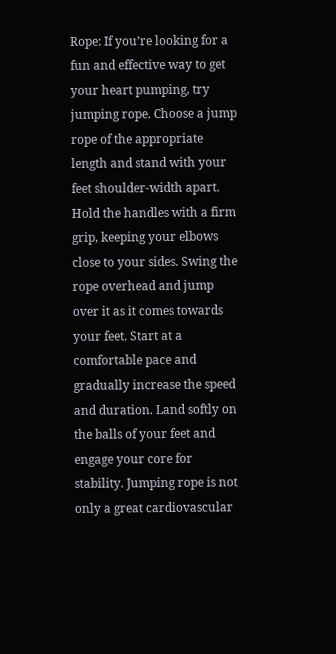Rope: If you’re looking for a fun and effective way to get your heart pumping, try jumping rope. Choose a jump rope of the appropriate length and stand with your feet shoulder-width apart. Hold the handles with a firm grip, keeping your elbows close to your sides. Swing the rope overhead and jump over it as it comes towards your feet. Start at a comfortable pace and gradually increase the speed and duration. Land softly on the balls of your feet and engage your core for stability. Jumping rope is not only a great cardiovascular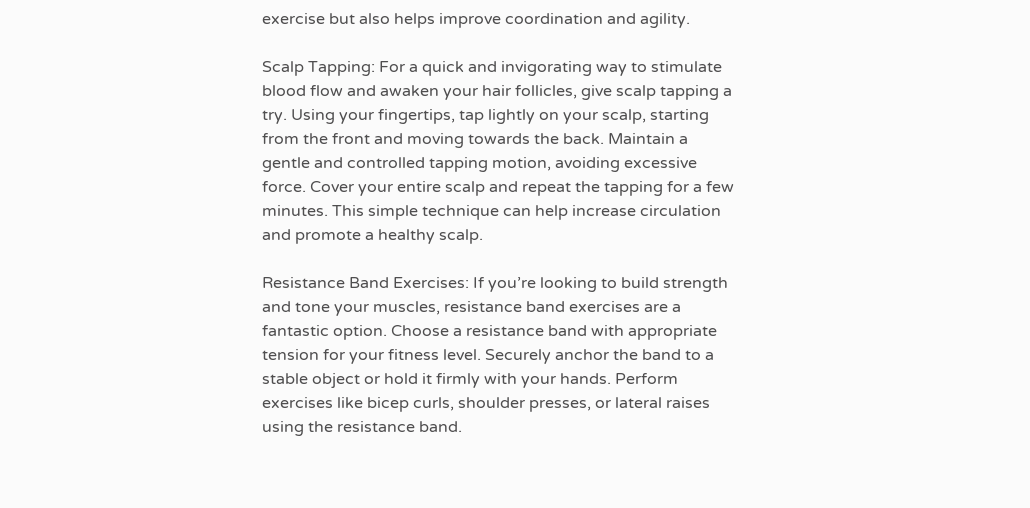exercise but also helps improve coordination and agility.

Scalp Tapping: For a quick and invigorating way to stimulate blood flow and awaken your hair follicles, give scalp tapping a try. Using your fingertips, tap lightly on your scalp, starting from the front and moving towards the back. Maintain a gentle and controlled tapping motion, avoiding excessive force. Cover your entire scalp and repeat the tapping for a few minutes. This simple technique can help increase circulation and promote a healthy scalp.

Resistance Band Exercises: If you’re looking to build strength and tone your muscles, resistance band exercises are a fantastic option. Choose a resistance band with appropriate tension for your fitness level. Securely anchor the band to a stable object or hold it firmly with your hands. Perform exercises like bicep curls, shoulder presses, or lateral raises using the resistance band.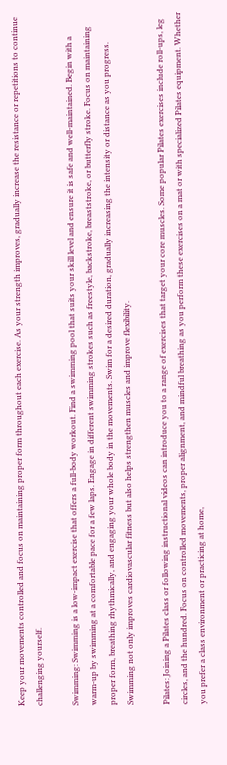Keep your movements controlled and focus on maintaining proper form throughout each exercise. As your strength improves, gradually increase the resistance or repetitions to continue challenging yourself.

Swimming: Swimming is a low-impact exercise that offers a full-body workout. Find a swimming pool that suits your skill level and ensure it is safe and well-maintained. Begin with a warm-up by swimming at a comfortable pace for a few laps. Engage in different swimming strokes such as freestyle, backstroke, breaststroke, or butterfly stroke. Focus on maintaining proper form, breathing rhythmically, and engaging your whole body in the movements. Swim for a desired duration, gradually increasing the intensity or distance as you progress. Swimming not only improves cardiovascular fitness but also helps strengthen muscles and improve flexibility.

Pilates: Joining a Pilates class or following instructional videos can introduce you to a range of exercises that target your core muscles. Some popular Pilates exercises include roll-ups, leg circles, and the hundred. Focus on controlled movements, proper alignment, and mindful breathing as you perform these exercises on a mat or with specialized Pilates equipment. Whether you prefer a class environment or practicing at home,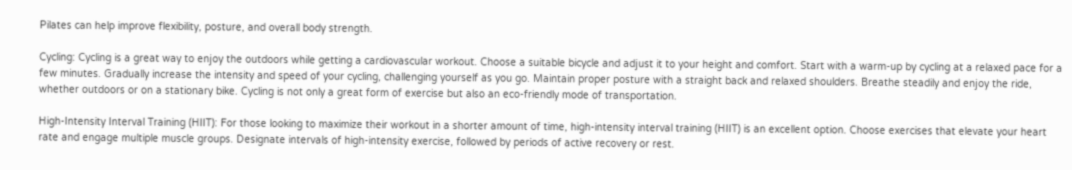Pilates can help improve flexibility, posture, and overall body strength.

Cycling: Cycling is a great way to enjoy the outdoors while getting a cardiovascular workout. Choose a suitable bicycle and adjust it to your height and comfort. Start with a warm-up by cycling at a relaxed pace for a few minutes. Gradually increase the intensity and speed of your cycling, challenging yourself as you go. Maintain proper posture with a straight back and relaxed shoulders. Breathe steadily and enjoy the ride, whether outdoors or on a stationary bike. Cycling is not only a great form of exercise but also an eco-friendly mode of transportation.

High-Intensity Interval Training (HIIT): For those looking to maximize their workout in a shorter amount of time, high-intensity interval training (HIIT) is an excellent option. Choose exercises that elevate your heart rate and engage multiple muscle groups. Designate intervals of high-intensity exercise, followed by periods of active recovery or rest.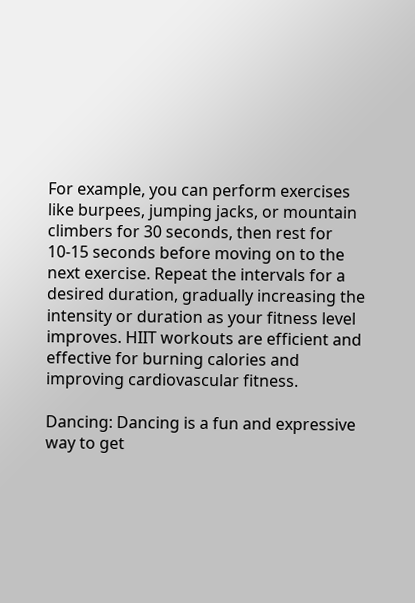For example, you can perform exercises like burpees, jumping jacks, or mountain climbers for 30 seconds, then rest for 10-15 seconds before moving on to the next exercise. Repeat the intervals for a desired duration, gradually increasing the intensity or duration as your fitness level improves. HIIT workouts are efficient and effective for burning calories and improving cardiovascular fitness.

Dancing: Dancing is a fun and expressive way to get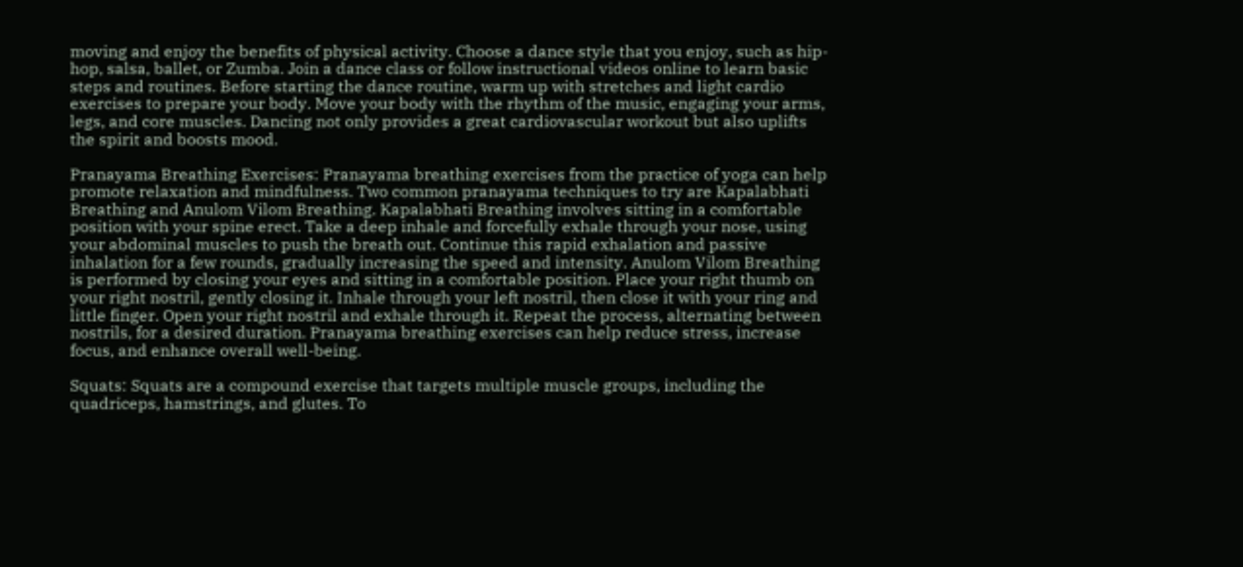moving and enjoy the benefits of physical activity. Choose a dance style that you enjoy, such as hip-hop, salsa, ballet, or Zumba. Join a dance class or follow instructional videos online to learn basic steps and routines. Before starting the dance routine, warm up with stretches and light cardio exercises to prepare your body. Move your body with the rhythm of the music, engaging your arms, legs, and core muscles. Dancing not only provides a great cardiovascular workout but also uplifts the spirit and boosts mood.

Pranayama Breathing Exercises: Pranayama breathing exercises from the practice of yoga can help promote relaxation and mindfulness. Two common pranayama techniques to try are Kapalabhati Breathing and Anulom Vilom Breathing. Kapalabhati Breathing involves sitting in a comfortable position with your spine erect. Take a deep inhale and forcefully exhale through your nose, using your abdominal muscles to push the breath out. Continue this rapid exhalation and passive inhalation for a few rounds, gradually increasing the speed and intensity. Anulom Vilom Breathing is performed by closing your eyes and sitting in a comfortable position. Place your right thumb on your right nostril, gently closing it. Inhale through your left nostril, then close it with your ring and little finger. Open your right nostril and exhale through it. Repeat the process, alternating between nostrils, for a desired duration. Pranayama breathing exercises can help reduce stress, increase focus, and enhance overall well-being.

Squats: Squats are a compound exercise that targets multiple muscle groups, including the quadriceps, hamstrings, and glutes. To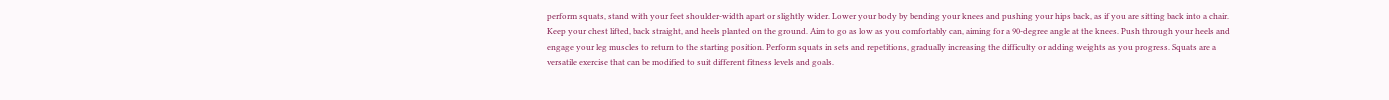perform squats, stand with your feet shoulder-width apart or slightly wider. Lower your body by bending your knees and pushing your hips back, as if you are sitting back into a chair. Keep your chest lifted, back straight, and heels planted on the ground. Aim to go as low as you comfortably can, aiming for a 90-degree angle at the knees. Push through your heels and engage your leg muscles to return to the starting position. Perform squats in sets and repetitions, gradually increasing the difficulty or adding weights as you progress. Squats are a versatile exercise that can be modified to suit different fitness levels and goals.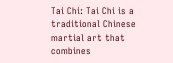Tai Chi: Tai Chi is a traditional Chinese martial art that combines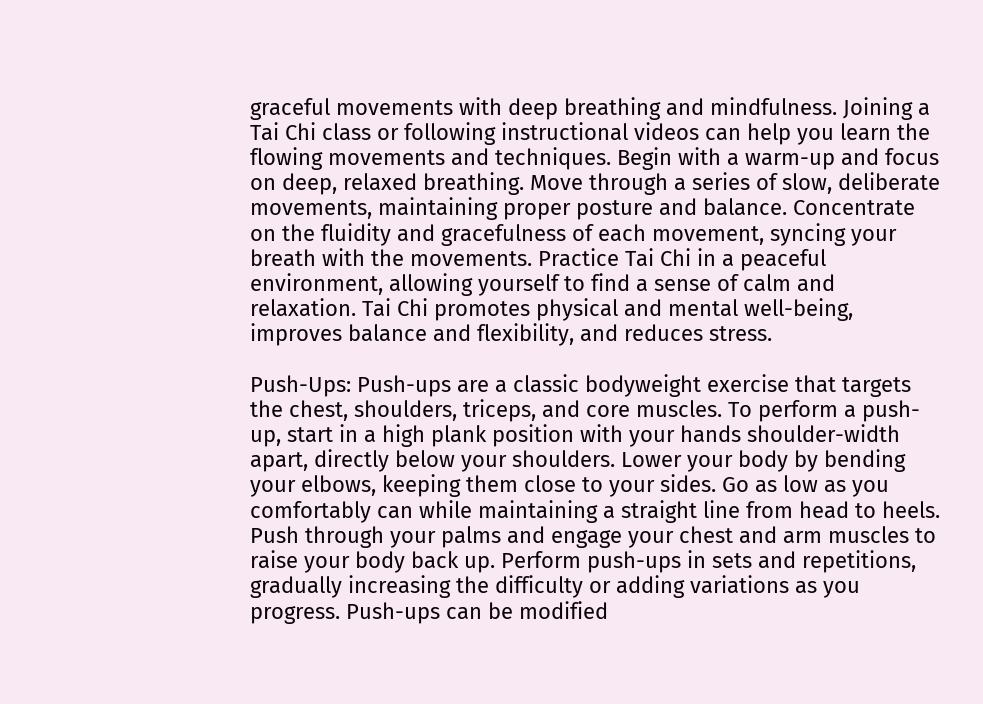graceful movements with deep breathing and mindfulness. Joining a Tai Chi class or following instructional videos can help you learn the flowing movements and techniques. Begin with a warm-up and focus on deep, relaxed breathing. Move through a series of slow, deliberate movements, maintaining proper posture and balance. Concentrate on the fluidity and gracefulness of each movement, syncing your breath with the movements. Practice Tai Chi in a peaceful environment, allowing yourself to find a sense of calm and relaxation. Tai Chi promotes physical and mental well-being, improves balance and flexibility, and reduces stress.

Push-Ups: Push-ups are a classic bodyweight exercise that targets the chest, shoulders, triceps, and core muscles. To perform a push-up, start in a high plank position with your hands shoulder-width apart, directly below your shoulders. Lower your body by bending your elbows, keeping them close to your sides. Go as low as you comfortably can while maintaining a straight line from head to heels. Push through your palms and engage your chest and arm muscles to raise your body back up. Perform push-ups in sets and repetitions, gradually increasing the difficulty or adding variations as you progress. Push-ups can be modified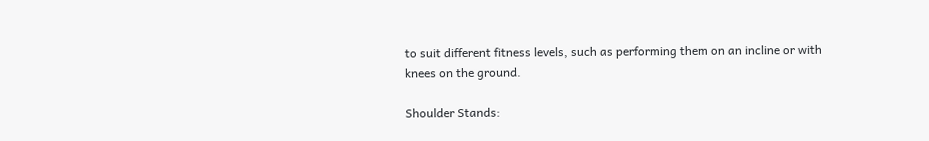to suit different fitness levels, such as performing them on an incline or with knees on the ground.

Shoulder Stands: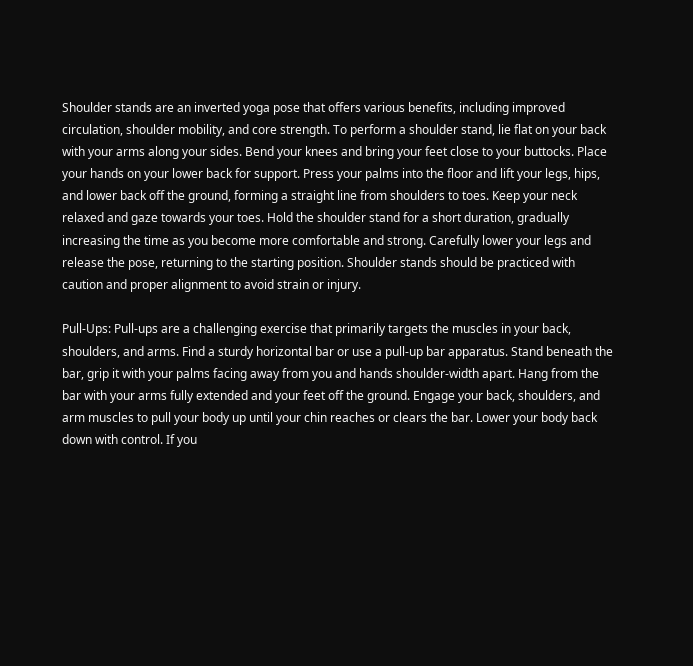Shoulder stands are an inverted yoga pose that offers various benefits, including improved circulation, shoulder mobility, and core strength. To perform a shoulder stand, lie flat on your back with your arms along your sides. Bend your knees and bring your feet close to your buttocks. Place your hands on your lower back for support. Press your palms into the floor and lift your legs, hips, and lower back off the ground, forming a straight line from shoulders to toes. Keep your neck relaxed and gaze towards your toes. Hold the shoulder stand for a short duration, gradually increasing the time as you become more comfortable and strong. Carefully lower your legs and release the pose, returning to the starting position. Shoulder stands should be practiced with caution and proper alignment to avoid strain or injury.

Pull-Ups: Pull-ups are a challenging exercise that primarily targets the muscles in your back, shoulders, and arms. Find a sturdy horizontal bar or use a pull-up bar apparatus. Stand beneath the bar, grip it with your palms facing away from you and hands shoulder-width apart. Hang from the bar with your arms fully extended and your feet off the ground. Engage your back, shoulders, and arm muscles to pull your body up until your chin reaches or clears the bar. Lower your body back down with control. If you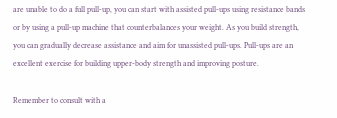are unable to do a full pull-up, you can start with assisted pull-ups using resistance bands or by using a pull-up machine that counterbalances your weight. As you build strength, you can gradually decrease assistance and aim for unassisted pull-ups. Pull-ups are an excellent exercise for building upper-body strength and improving posture.

Remember to consult with a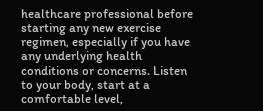healthcare professional before starting any new exercise regimen, especially if you have any underlying health conditions or concerns. Listen to your body, start at a comfortable level,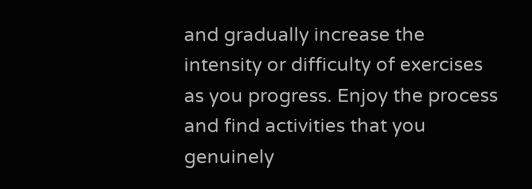and gradually increase the intensity or difficulty of exercises as you progress. Enjoy the process and find activities that you genuinely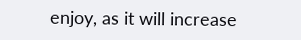enjoy, as it will increase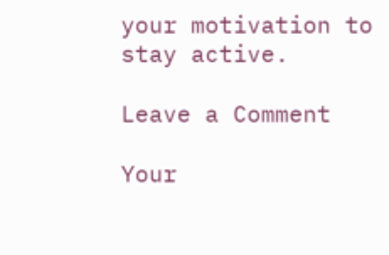your motivation to stay active.

Leave a Comment

Your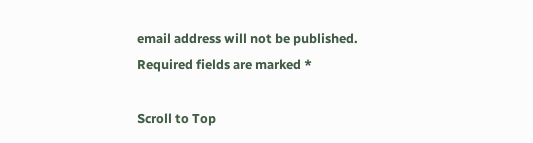email address will not be published. Required fields are marked *

Scroll to Top